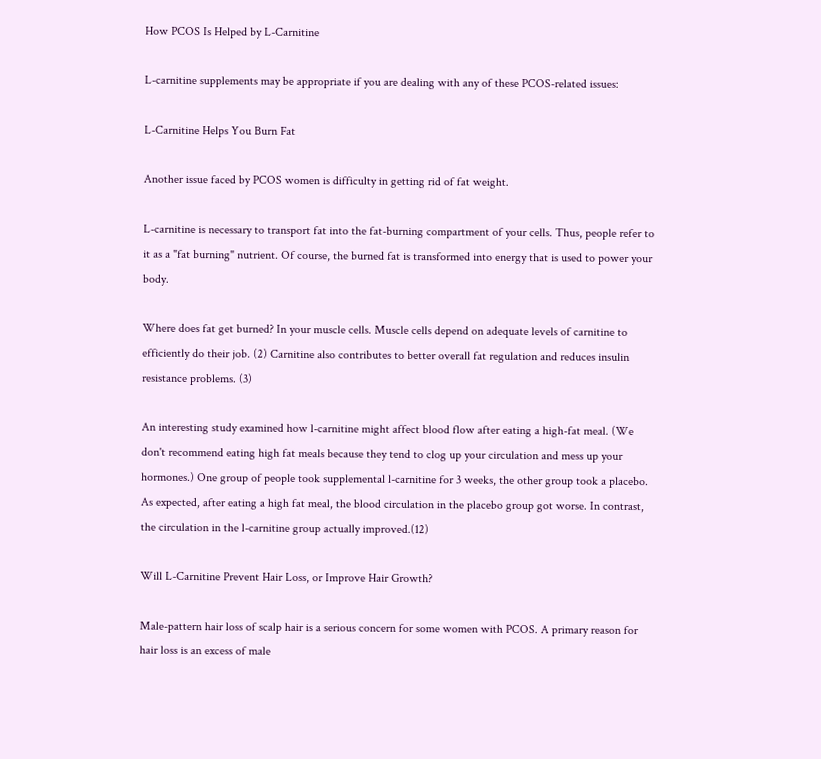How PCOS Is Helped by L-Carnitine

L-carnitine supplements may be appropriate if you are dealing with any of these PCOS-related issues:

L-Carnitine Helps You Burn Fat

Another issue faced by PCOS women is difficulty in getting rid of fat weight.

L-carnitine is necessary to transport fat into the fat-burning compartment of your cells. Thus, people refer to it as a "fat burning" nutrient. Of course, the burned fat is transformed into energy that is used to power your body.

Where does fat get burned? In your muscle cells. Muscle cells depend on adequate levels of carnitine to efficiently do their job. (2) Carnitine also contributes to better overall fat regulation and reduces insulin resistance problems. (3)

An interesting study examined how l-carnitine might affect blood flow after eating a high-fat meal. (We don't recommend eating high fat meals because they tend to clog up your circulation and mess up your hormones.) One group of people took supplemental l-carnitine for 3 weeks, the other group took a placebo. As expected, after eating a high fat meal, the blood circulation in the placebo group got worse. In contrast, the circulation in the l-carnitine group actually improved.(12)

Will L-Carnitine Prevent Hair Loss, or Improve Hair Growth?

Male-pattern hair loss of scalp hair is a serious concern for some women with PCOS. A primary reason for hair loss is an excess of male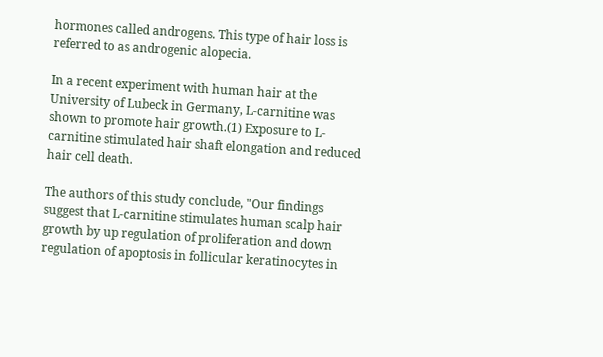hormones called androgens. This type of hair loss is referred to as androgenic alopecia.

In a recent experiment with human hair at the University of Lubeck in Germany, L-carnitine was shown to promote hair growth.(1) Exposure to L-carnitine stimulated hair shaft elongation and reduced hair cell death.

The authors of this study conclude, "Our findings suggest that L-carnitine stimulates human scalp hair growth by up regulation of proliferation and down regulation of apoptosis in follicular keratinocytes in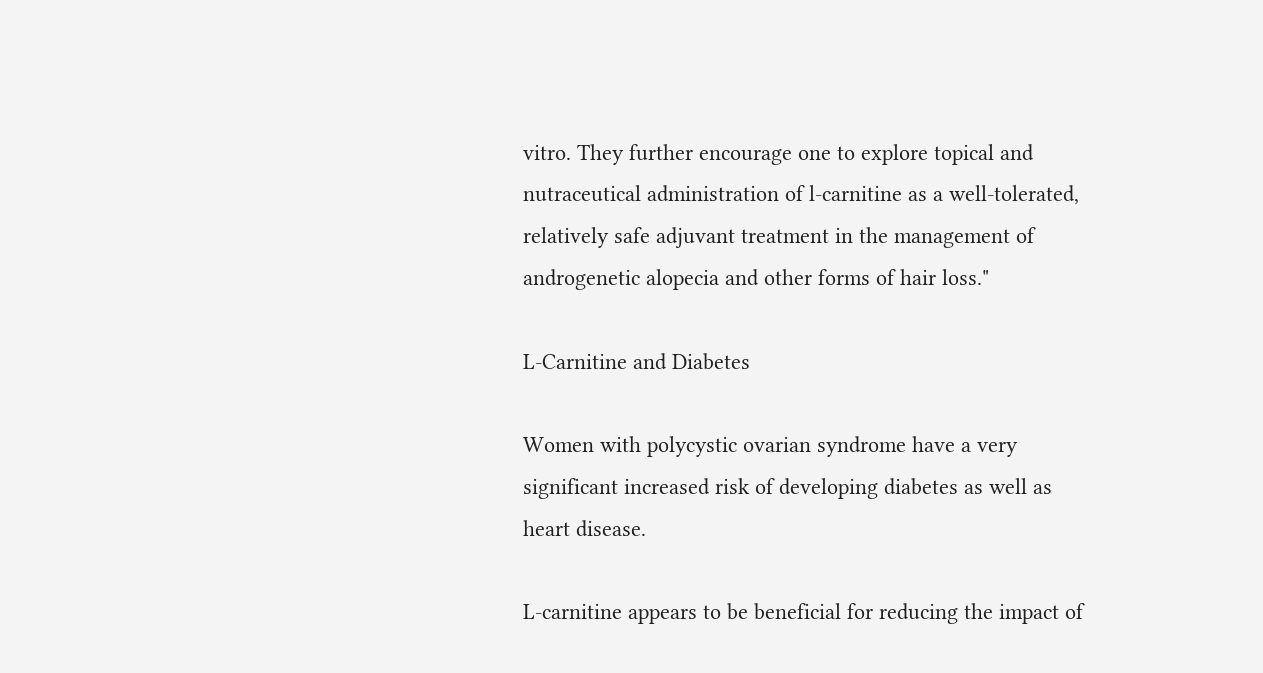vitro. They further encourage one to explore topical and nutraceutical administration of l-carnitine as a well-tolerated, relatively safe adjuvant treatment in the management of androgenetic alopecia and other forms of hair loss."

L-Carnitine and Diabetes

Women with polycystic ovarian syndrome have a very significant increased risk of developing diabetes as well as heart disease.

L-carnitine appears to be beneficial for reducing the impact of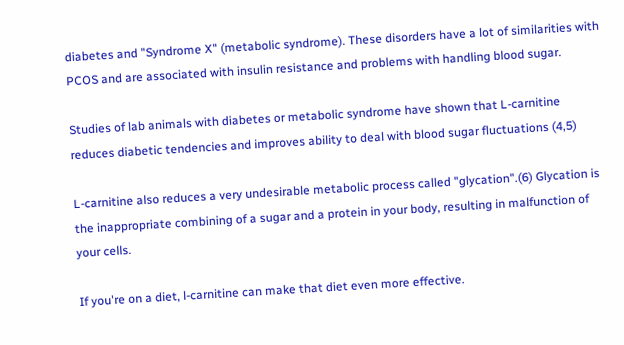diabetes and "Syndrome X" (metabolic syndrome). These disorders have a lot of similarities with PCOS and are associated with insulin resistance and problems with handling blood sugar.

Studies of lab animals with diabetes or metabolic syndrome have shown that L-carnitine reduces diabetic tendencies and improves ability to deal with blood sugar fluctuations (4,5)

L-carnitine also reduces a very undesirable metabolic process called "glycation".(6) Glycation is the inappropriate combining of a sugar and a protein in your body, resulting in malfunction of your cells.

If you're on a diet, l-carnitine can make that diet even more effective.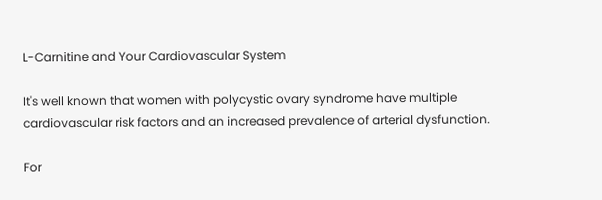L-Carnitine and Your Cardiovascular System

It's well known that women with polycystic ovary syndrome have multiple cardiovascular risk factors and an increased prevalence of arterial dysfunction.

For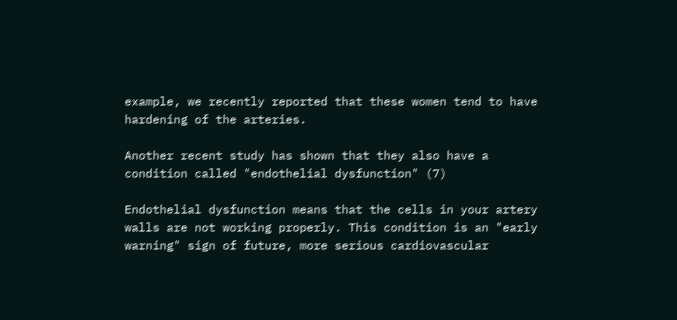example, we recently reported that these women tend to have hardening of the arteries.

Another recent study has shown that they also have a condition called "endothelial dysfunction" (7)

Endothelial dysfunction means that the cells in your artery walls are not working properly. This condition is an "early warning" sign of future, more serious cardiovascular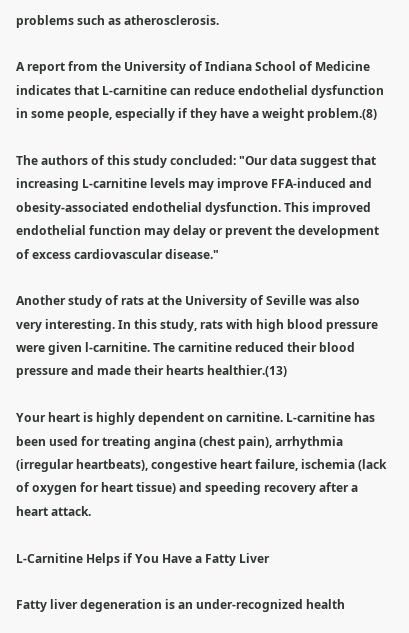problems such as atherosclerosis.

A report from the University of Indiana School of Medicine indicates that L-carnitine can reduce endothelial dysfunction in some people, especially if they have a weight problem.(8)

The authors of this study concluded: "Our data suggest that increasing L-carnitine levels may improve FFA-induced and obesity-associated endothelial dysfunction. This improved endothelial function may delay or prevent the development of excess cardiovascular disease."

Another study of rats at the University of Seville was also very interesting. In this study, rats with high blood pressure were given l-carnitine. The carnitine reduced their blood pressure and made their hearts healthier.(13)

Your heart is highly dependent on carnitine. L-carnitine has been used for treating angina (chest pain), arrhythmia (irregular heartbeats), congestive heart failure, ischemia (lack of oxygen for heart tissue) and speeding recovery after a heart attack.

L-Carnitine Helps if You Have a Fatty Liver

Fatty liver degeneration is an under-recognized health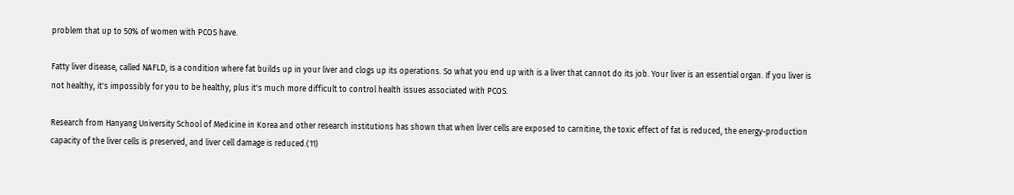problem that up to 50% of women with PCOS have.

Fatty liver disease, called NAFLD, is a condition where fat builds up in your liver and clogs up its operations. So what you end up with is a liver that cannot do its job. Your liver is an essential organ. If you liver is not healthy, it's impossibly for you to be healthy, plus it's much more difficult to control health issues associated with PCOS.

Research from Hanyang University School of Medicine in Korea and other research institutions has shown that when liver cells are exposed to carnitine, the toxic effect of fat is reduced, the energy-production capacity of the liver cells is preserved, and liver cell damage is reduced.(11)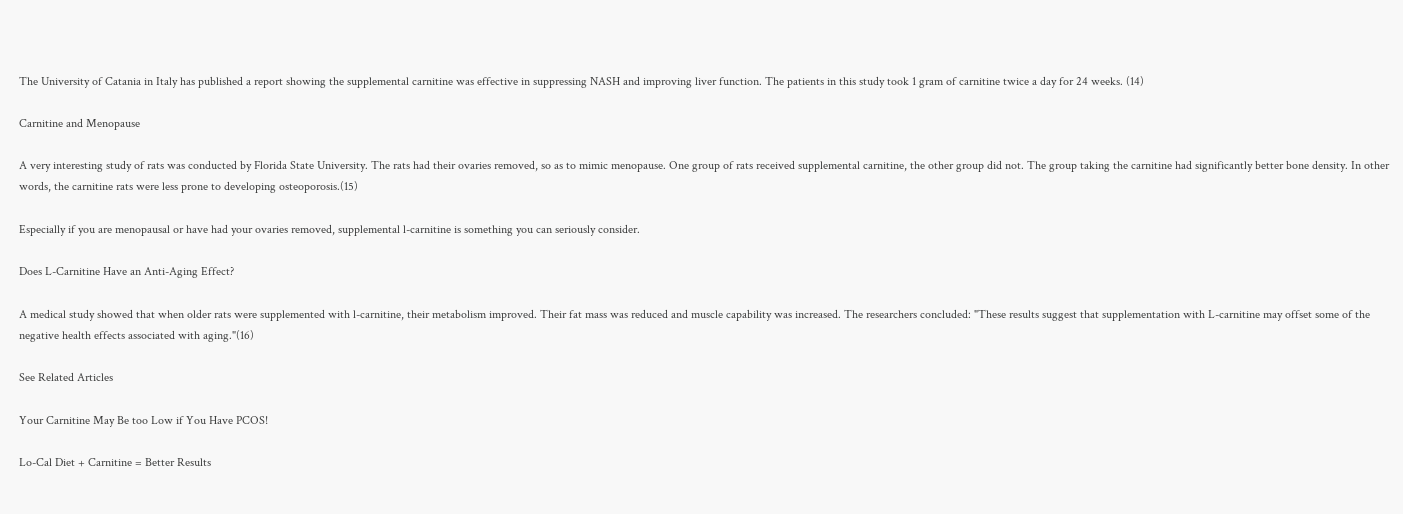The University of Catania in Italy has published a report showing the supplemental carnitine was effective in suppressing NASH and improving liver function. The patients in this study took 1 gram of carnitine twice a day for 24 weeks. (14)

Carnitine and Menopause

A very interesting study of rats was conducted by Florida State University. The rats had their ovaries removed, so as to mimic menopause. One group of rats received supplemental carnitine, the other group did not. The group taking the carnitine had significantly better bone density. In other words, the carnitine rats were less prone to developing osteoporosis.(15)

Especially if you are menopausal or have had your ovaries removed, supplemental l-carnitine is something you can seriously consider.

Does L-Carnitine Have an Anti-Aging Effect?

A medical study showed that when older rats were supplemented with l-carnitine, their metabolism improved. Their fat mass was reduced and muscle capability was increased. The researchers concluded: "These results suggest that supplementation with L-carnitine may offset some of the negative health effects associated with aging."(16)

See Related Articles

Your Carnitine May Be too Low if You Have PCOS!

Lo-Cal Diet + Carnitine = Better Results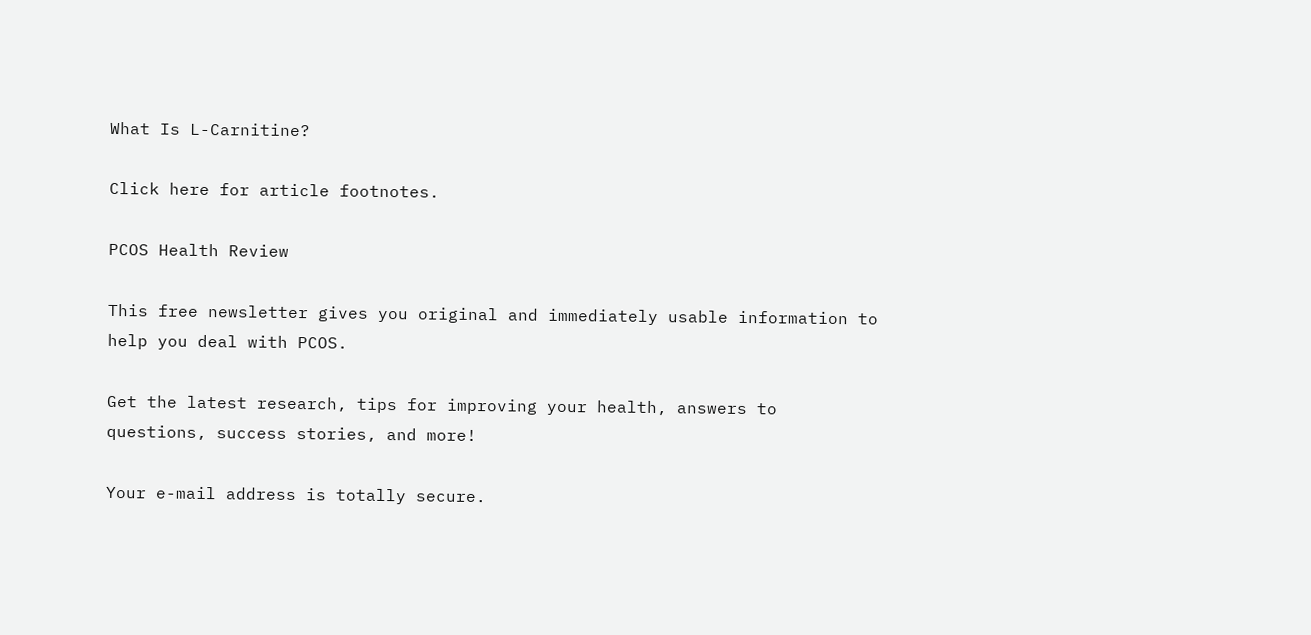What Is L-Carnitine?

Click here for article footnotes.

PCOS Health Review

This free newsletter gives you original and immediately usable information to help you deal with PCOS.

Get the latest research, tips for improving your health, answers to questions, success stories, and more!

Your e-mail address is totally secure.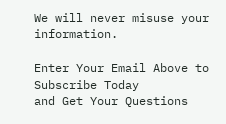We will never misuse your information.

Enter Your Email Above to Subscribe Today
and Get Your Questions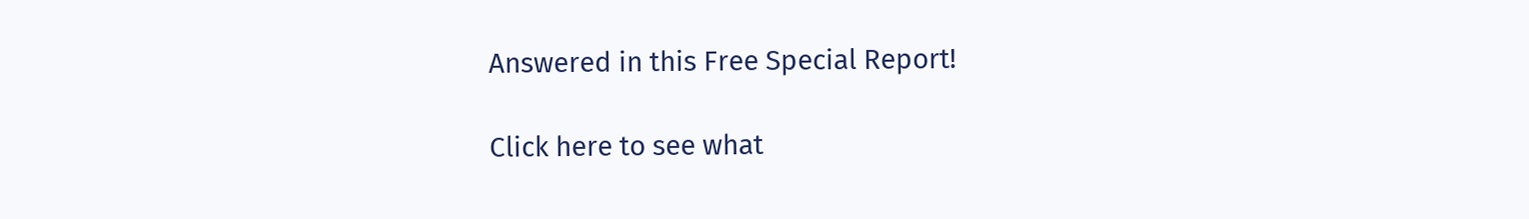Answered in this Free Special Report!

Click here to see what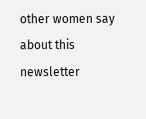other women say about this newsletter